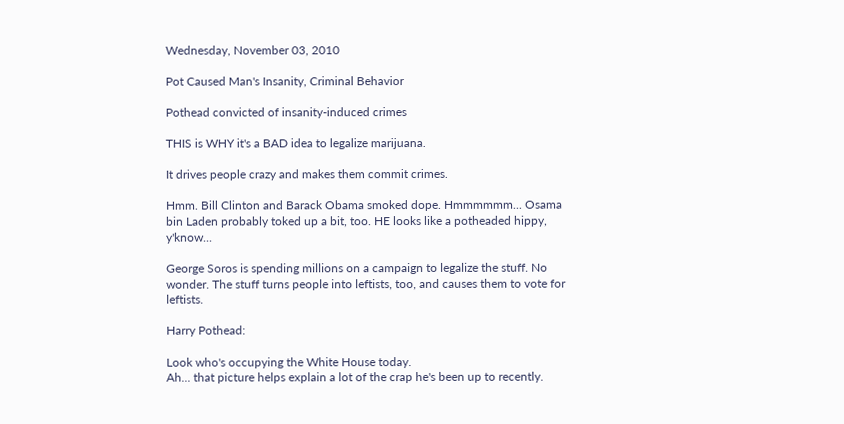Wednesday, November 03, 2010

Pot Caused Man's Insanity, Criminal Behavior

Pothead convicted of insanity-induced crimes

THIS is WHY it's a BAD idea to legalize marijuana.

It drives people crazy and makes them commit crimes.

Hmm. Bill Clinton and Barack Obama smoked dope. Hmmmmmm... Osama bin Laden probably toked up a bit, too. HE looks like a potheaded hippy, y'know...

George Soros is spending millions on a campaign to legalize the stuff. No wonder. The stuff turns people into leftists, too, and causes them to vote for leftists.

Harry Pothead:

Look who's occupying the White House today.
Ah... that picture helps explain a lot of the crap he's been up to recently.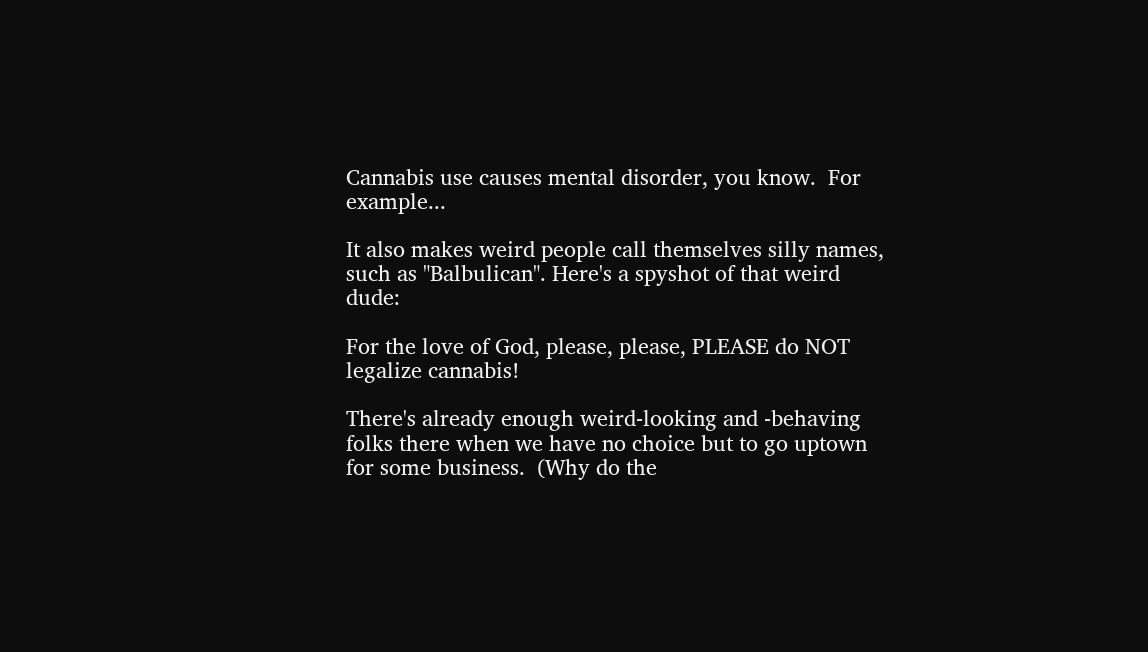Cannabis use causes mental disorder, you know.  For example...

It also makes weird people call themselves silly names, such as "Balbulican". Here's a spyshot of that weird dude:

For the love of God, please, please, PLEASE do NOT legalize cannabis!

There's already enough weird-looking and -behaving folks there when we have no choice but to go uptown for some business.  (Why do the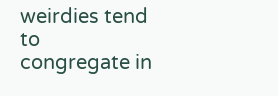weirdies tend to congregate in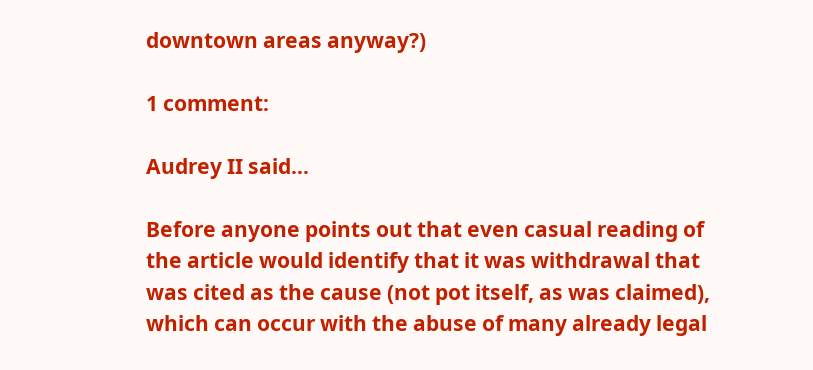downtown areas anyway?)

1 comment:

Audrey II said...

Before anyone points out that even casual reading of the article would identify that it was withdrawal that was cited as the cause (not pot itself, as was claimed), which can occur with the abuse of many already legal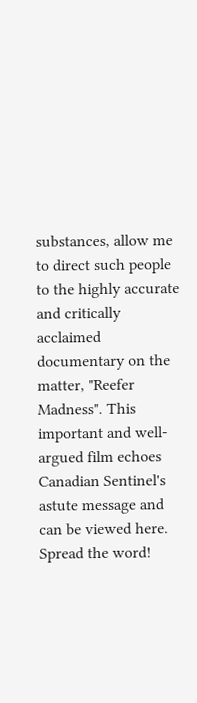substances, allow me to direct such people to the highly accurate and critically acclaimed documentary on the matter, "Reefer Madness". This important and well-argued film echoes Canadian Sentinel's astute message and can be viewed here. Spread the word!